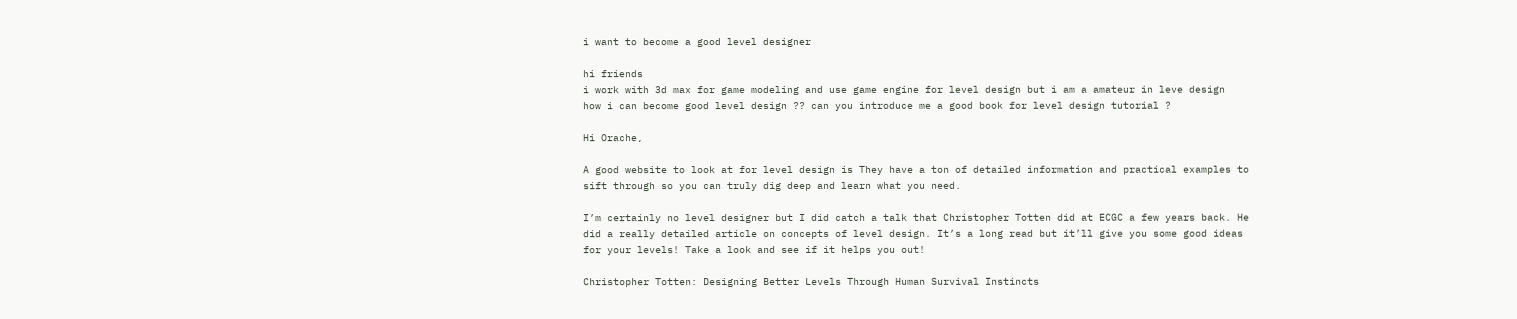i want to become a good level designer

hi friends
i work with 3d max for game modeling and use game engine for level design but i am a amateur in leve design
how i can become good level design ?? can you introduce me a good book for level design tutorial ?

Hi Orache,

A good website to look at for level design is They have a ton of detailed information and practical examples to sift through so you can truly dig deep and learn what you need.

I’m certainly no level designer but I did catch a talk that Christopher Totten did at ECGC a few years back. He did a really detailed article on concepts of level design. It’s a long read but it’ll give you some good ideas for your levels! Take a look and see if it helps you out!

Christopher Totten: Designing Better Levels Through Human Survival Instincts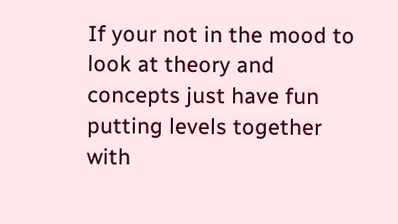If your not in the mood to look at theory and concepts just have fun putting levels together with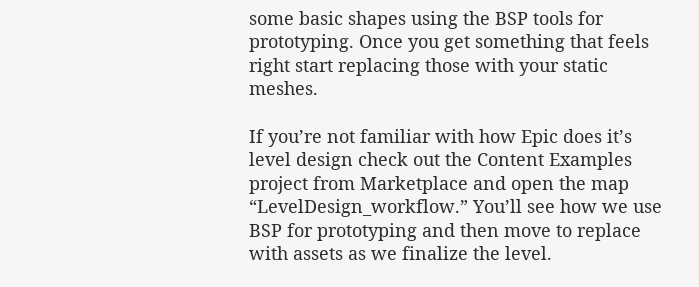some basic shapes using the BSP tools for prototyping. Once you get something that feels right start replacing those with your static meshes.

If you’re not familiar with how Epic does it’s level design check out the Content Examples project from Marketplace and open the map “LevelDesign_workflow.” You’ll see how we use BSP for prototyping and then move to replace with assets as we finalize the level.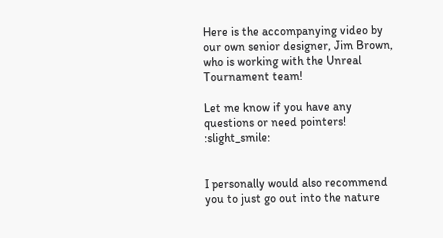Here is the accompanying video by our own senior designer, Jim Brown, who is working with the Unreal Tournament team!

Let me know if you have any questions or need pointers! :slight_smile:


I personally would also recommend you to just go out into the nature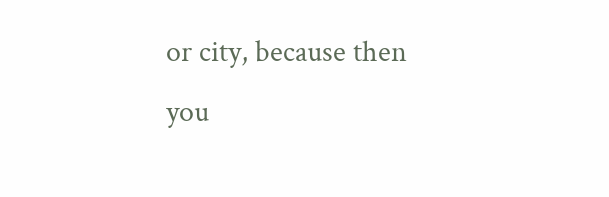or city, because then you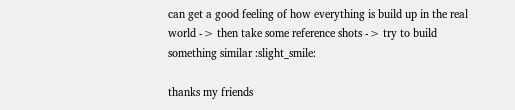can get a good feeling of how everything is build up in the real world -> then take some reference shots -> try to build something similar :slight_smile:

thanks my friends